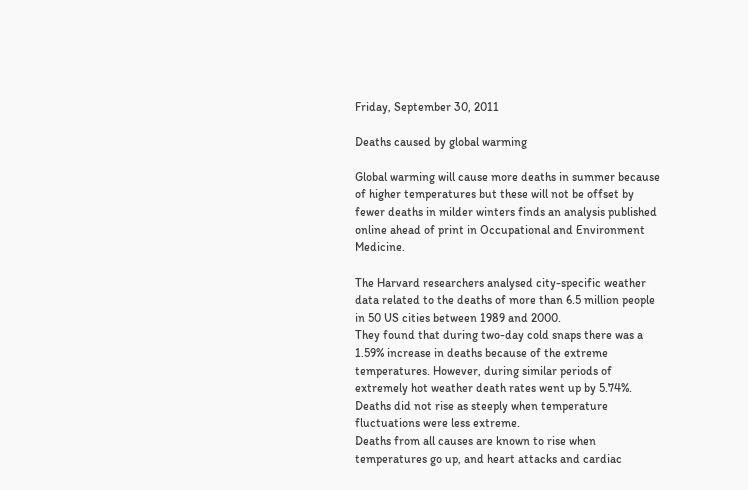Friday, September 30, 2011

Deaths caused by global warming

Global warming will cause more deaths in summer because of higher temperatures but these will not be offset by fewer deaths in milder winters finds an analysis published online ahead of print in Occupational and Environment Medicine.

The Harvard researchers analysed city-specific weather data related to the deaths of more than 6.5 million people in 50 US cities between 1989 and 2000.
They found that during two-day cold snaps there was a 1.59% increase in deaths because of the extreme temperatures. However, during similar periods of extremely hot weather death rates went up by 5.74%. Deaths did not rise as steeply when temperature fluctuations were less extreme.
Deaths from all causes are known to rise when temperatures go up, and heart attacks and cardiac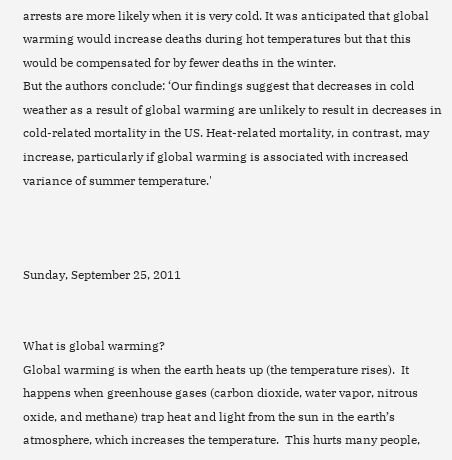arrests are more likely when it is very cold. It was anticipated that global warming would increase deaths during hot temperatures but that this would be compensated for by fewer deaths in the winter.
But the authors conclude: ‘Our findings suggest that decreases in cold weather as a result of global warming are unlikely to result in decreases in cold-related mortality in the US. Heat-related mortality, in contrast, may increase, particularly if global warming is associated with increased variance of summer temperature.'



Sunday, September 25, 2011


What is global warming?
Global warming is when the earth heats up (the temperature rises).  It happens when greenhouse gases (carbon dioxide, water vapor, nitrous oxide, and methane) trap heat and light from the sun in the earth’s atmosphere, which increases the temperature.  This hurts many people,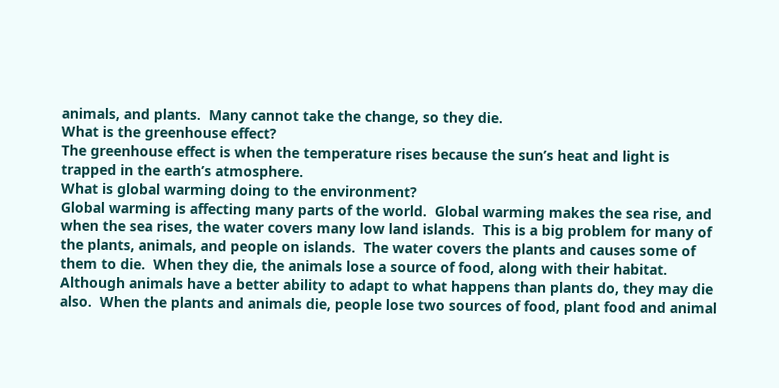animals, and plants.  Many cannot take the change, so they die.
What is the greenhouse effect?
The greenhouse effect is when the temperature rises because the sun’s heat and light is trapped in the earth’s atmosphere.
What is global warming doing to the environment?
Global warming is affecting many parts of the world.  Global warming makes the sea rise, and when the sea rises, the water covers many low land islands.  This is a big problem for many of the plants, animals, and people on islands.  The water covers the plants and causes some of them to die.  When they die, the animals lose a source of food, along with their habitat.  Although animals have a better ability to adapt to what happens than plants do, they may die also.  When the plants and animals die, people lose two sources of food, plant food and animal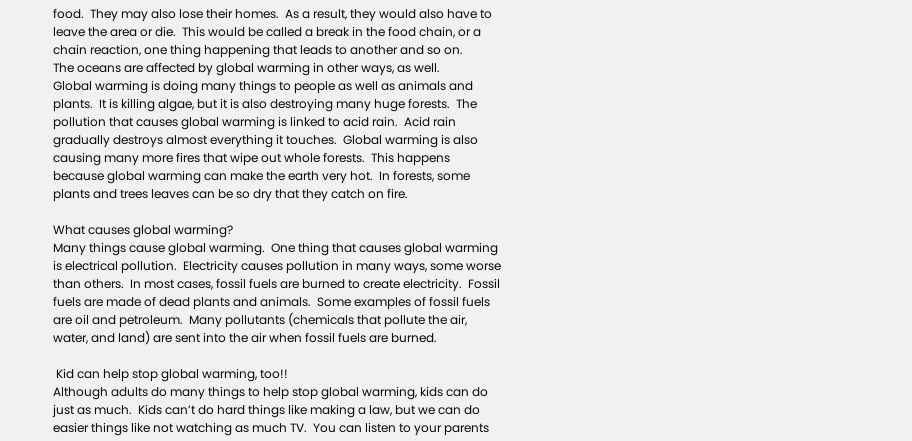food.  They may also lose their homes.  As a result, they would also have to leave the area or die.  This would be called a break in the food chain, or a chain reaction, one thing happening that leads to another and so on.
The oceans are affected by global warming in other ways, as well.
Global warming is doing many things to people as well as animals and plants.  It is killing algae, but it is also destroying many huge forests.  The pollution that causes global warming is linked to acid rain.  Acid rain gradually destroys almost everything it touches.  Global warming is also causing many more fires that wipe out whole forests.  This happens because global warming can make the earth very hot.  In forests, some plants and trees leaves can be so dry that they catch on fire.

What causes global warming?
Many things cause global warming.  One thing that causes global warming is electrical pollution.  Electricity causes pollution in many ways, some worse than others.  In most cases, fossil fuels are burned to create electricity.  Fossil fuels are made of dead plants and animals.  Some examples of fossil fuels are oil and petroleum.  Many pollutants (chemicals that pollute the air, water, and land) are sent into the air when fossil fuels are burned.

 Kid can help stop global warming, too!!
Although adults do many things to help stop global warming, kids can do just as much.  Kids can’t do hard things like making a law, but we can do easier things like not watching as much TV.  You can listen to your parents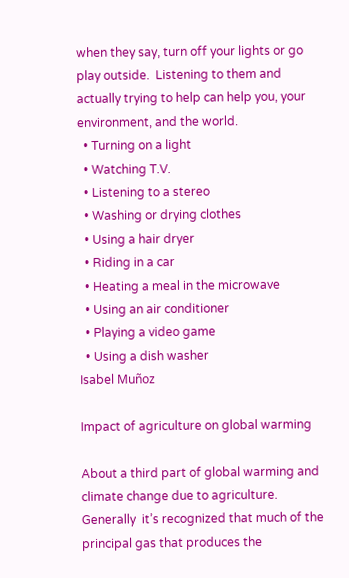when they say, turn off your lights or go play outside.  Listening to them and actually trying to help can help you, your environment, and the world.
  • Turning on a light
  • Watching T.V.
  • Listening to a stereo
  • Washing or drying clothes
  • Using a hair dryer
  • Riding in a car
  • Heating a meal in the microwave
  • Using an air conditioner
  • Playing a video game
  • Using a dish washer
Isabel Muñoz

Impact of agriculture on global warming

About a third part of global warming and climate change due to agriculture. Generally  it’s recognized that much of the principal gas that produces the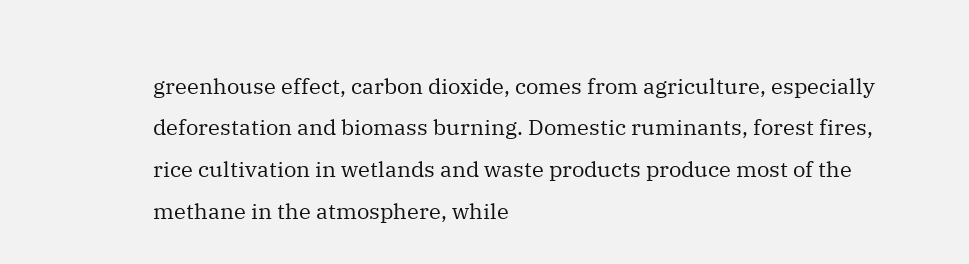greenhouse effect, carbon dioxide, comes from agriculture, especially deforestation and biomass burning. Domestic ruminants, forest fires, rice cultivation in wetlands and waste products produce most of the methane in the atmosphere, while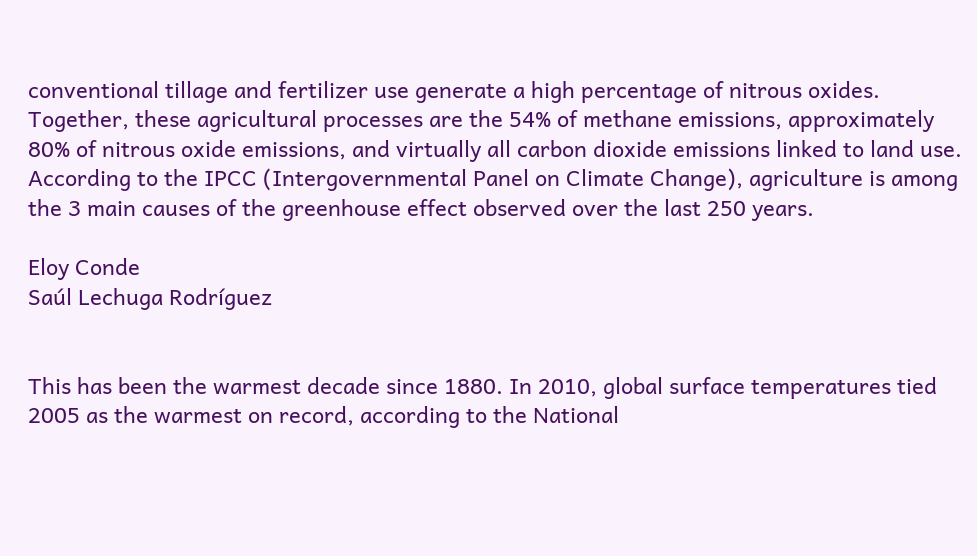conventional tillage and fertilizer use generate a high percentage of nitrous oxides.  Together, these agricultural processes are the 54% of methane emissions, approximately 80% of nitrous oxide emissions, and virtually all carbon dioxide emissions linked to land use. According to the IPCC (Intergovernmental Panel on Climate Change), agriculture is among the 3 main causes of the greenhouse effect observed over the last 250 years.

Eloy Conde
Saúl Lechuga Rodríguez


This has been the warmest decade since 1880. In 2010, global surface temperatures tied 2005 as the warmest on record, according to the National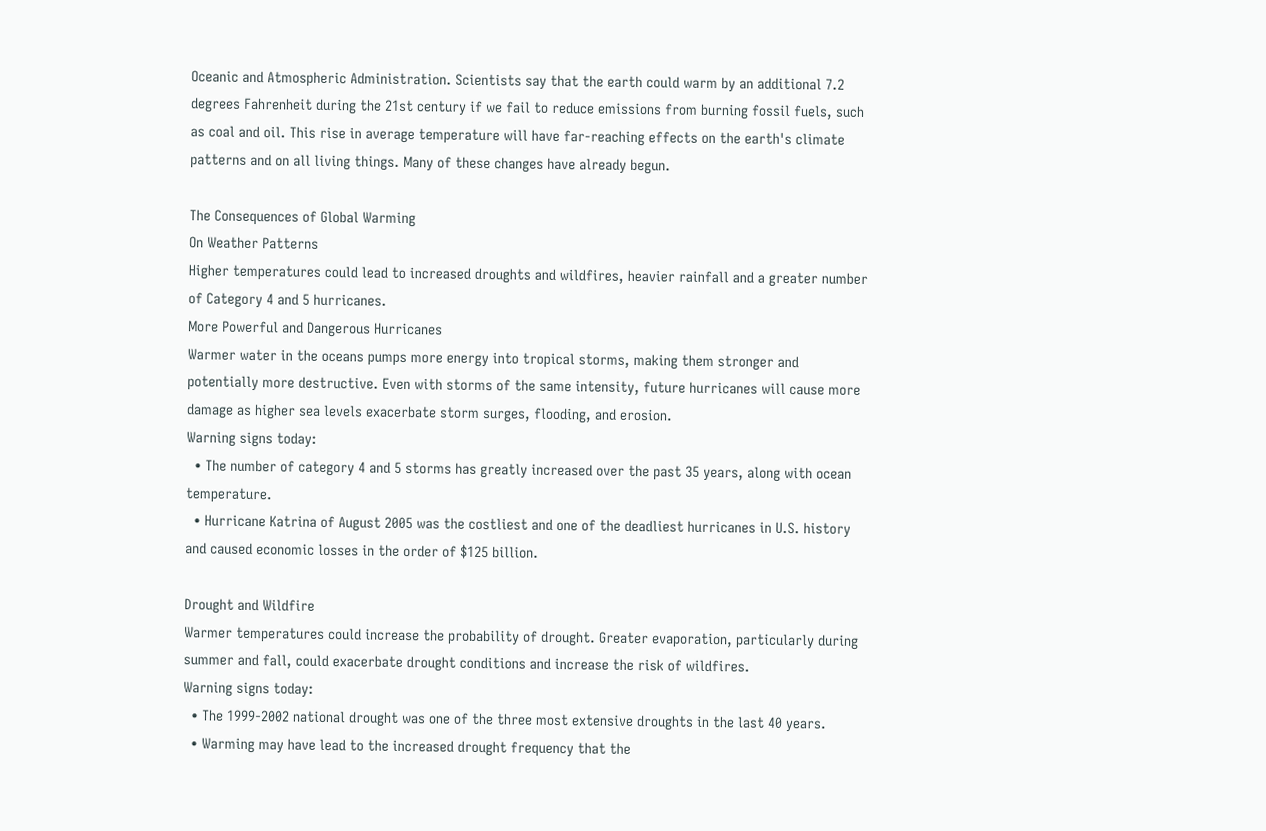Oceanic and Atmospheric Administration. Scientists say that the earth could warm by an additional 7.2 degrees Fahrenheit during the 21st century if we fail to reduce emissions from burning fossil fuels, such as coal and oil. This rise in average temperature will have far-reaching effects on the earth's climate patterns and on all living things. Many of these changes have already begun.

The Consequences of Global Warming
On Weather Patterns
Higher temperatures could lead to increased droughts and wildfires, heavier rainfall and a greater number of Category 4 and 5 hurricanes.
More Powerful and Dangerous Hurricanes
Warmer water in the oceans pumps more energy into tropical storms, making them stronger and potentially more destructive. Even with storms of the same intensity, future hurricanes will cause more damage as higher sea levels exacerbate storm surges, flooding, and erosion.
Warning signs today:
  • The number of category 4 and 5 storms has greatly increased over the past 35 years, along with ocean temperature.
  • Hurricane Katrina of August 2005 was the costliest and one of the deadliest hurricanes in U.S. history and caused economic losses in the order of $125 billion.

Drought and Wildfire
Warmer temperatures could increase the probability of drought. Greater evaporation, particularly during summer and fall, could exacerbate drought conditions and increase the risk of wildfires.
Warning signs today:
  • The 1999-2002 national drought was one of the three most extensive droughts in the last 40 years.
  • Warming may have lead to the increased drought frequency that the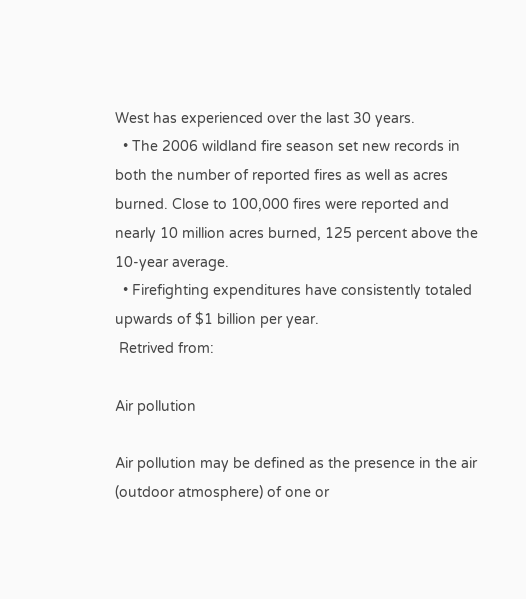West has experienced over the last 30 years.
  • The 2006 wildland fire season set new records in both the number of reported fires as well as acres burned. Close to 100,000 fires were reported and nearly 10 million acres burned, 125 percent above the 10-year average.
  • Firefighting expenditures have consistently totaled upwards of $1 billion per year.
 Retrived from:

Air pollution

Air pollution may be defined as the presence in the air (outdoor atmosphere) of one or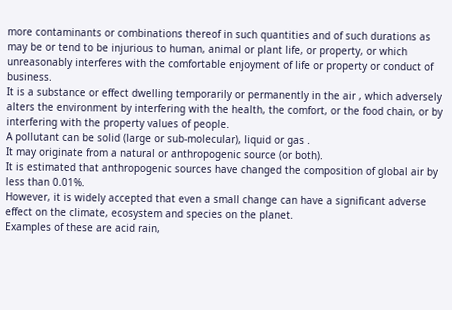more contaminants or combinations thereof in such quantities and of such durations as may be or tend to be injurious to human, animal or plant life, or property, or which unreasonably interferes with the comfortable enjoyment of life or property or conduct of business.
It is a substance or effect dwelling temporarily or permanently in the air , which adversely alters the environment by interfering with the health, the comfort, or the food chain, or by interfering with the property values of people.
A pollutant can be solid (large or sub-molecular), liquid or gas .
It may originate from a natural or anthropogenic source (or both).
It is estimated that anthropogenic sources have changed the composition of global air by less than 0.01%.
However, it is widely accepted that even a small change can have a significant adverse effect on the climate, ecosystem and species on the planet.
Examples of these are acid rain,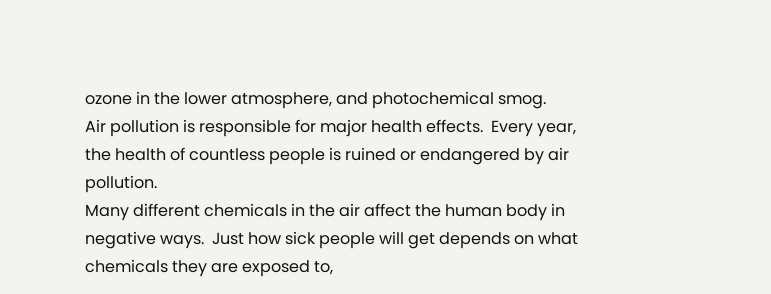ozone in the lower atmosphere, and photochemical smog.
Air pollution is responsible for major health effects.  Every year, the health of countless people is ruined or endangered by air pollution.
Many different chemicals in the air affect the human body in negative ways.  Just how sick people will get depends on what chemicals they are exposed to,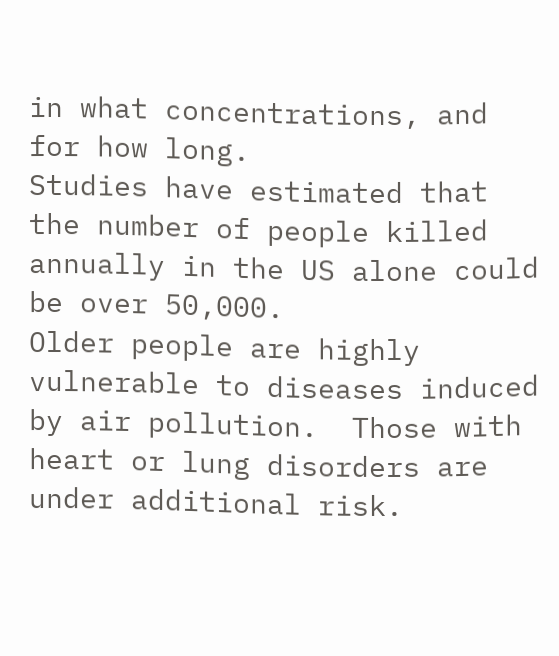in what concentrations, and for how long.
Studies have estimated that the number of people killed annually in the US alone could be over 50,000.
Older people are highly vulnerable to diseases induced by air pollution.  Those with heart or lung disorders are under additional risk.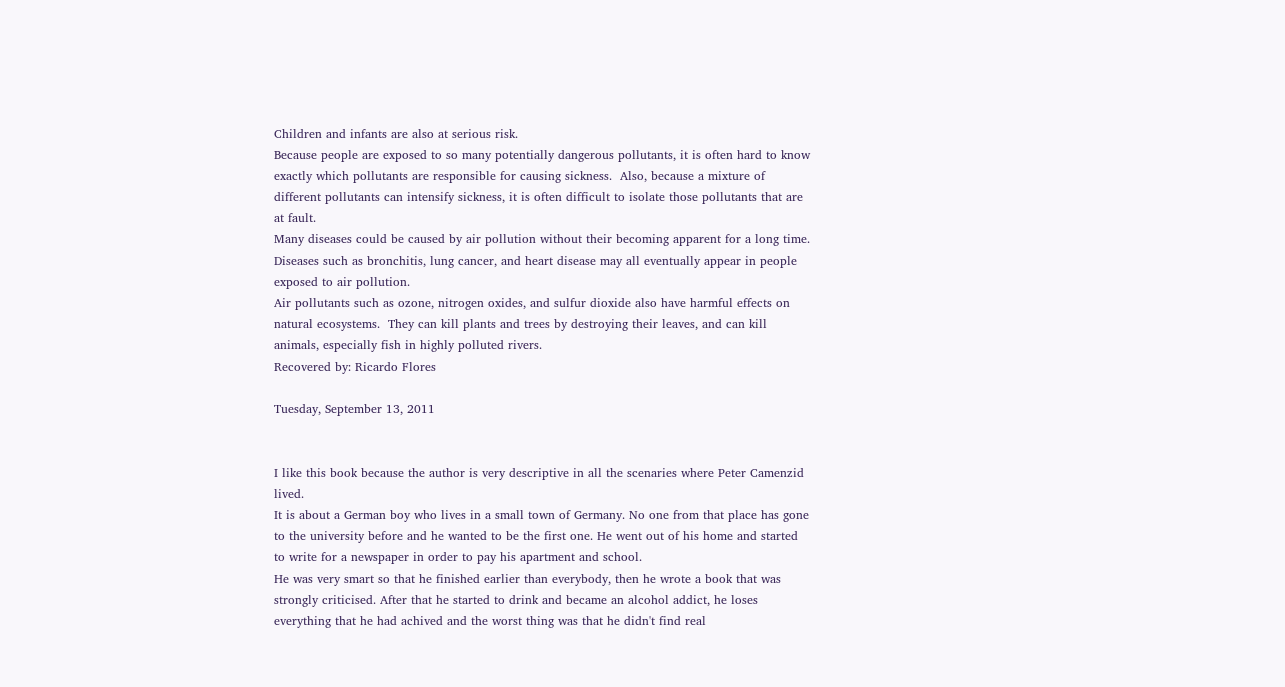Children and infants are also at serious risk.
Because people are exposed to so many potentially dangerous pollutants, it is often hard to know exactly which pollutants are responsible for causing sickness.  Also, because a mixture of different pollutants can intensify sickness, it is often difficult to isolate those pollutants that are at fault.
Many diseases could be caused by air pollution without their becoming apparent for a long time.  Diseases such as bronchitis, lung cancer, and heart disease may all eventually appear in people exposed to air pollution.
Air pollutants such as ozone, nitrogen oxides, and sulfur dioxide also have harmful effects on natural ecosystems.  They can kill plants and trees by destroying their leaves, and can kill animals, especially fish in highly polluted rivers.
Recovered by: Ricardo Flores

Tuesday, September 13, 2011


I like this book because the author is very descriptive in all the scenaries where Peter Camenzid lived.
It is about a German boy who lives in a small town of Germany. No one from that place has gone to the university before and he wanted to be the first one. He went out of his home and started to write for a newspaper in order to pay his apartment and school.
He was very smart so that he finished earlier than everybody, then he wrote a book that was strongly criticised. After that he started to drink and became an alcohol addict, he loses everything that he had achived and the worst thing was that he didn't find real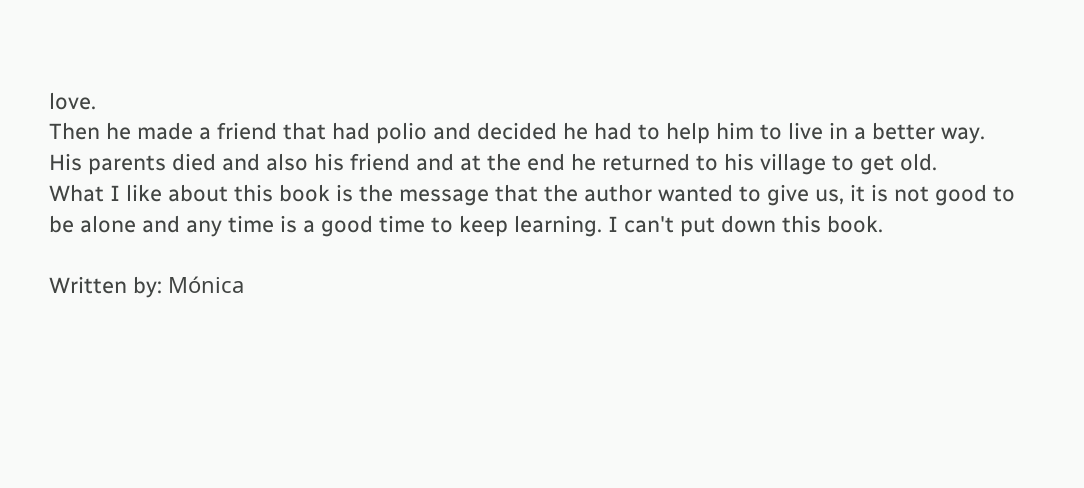love.
Then he made a friend that had polio and decided he had to help him to live in a better way.
His parents died and also his friend and at the end he returned to his village to get old.
What I like about this book is the message that the author wanted to give us, it is not good to be alone and any time is a good time to keep learning. I can't put down this book.

Written by: Mónica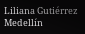Liliana Gutiérrez Medellín